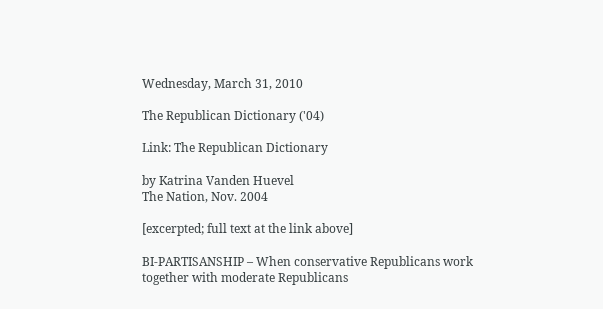Wednesday, March 31, 2010

The Republican Dictionary ('04)

Link: The Republican Dictionary

by Katrina Vanden Huevel
The Nation, Nov. 2004

[excerpted; full text at the link above]

BI-PARTISANSHIP – When conservative Republicans work together with moderate Republicans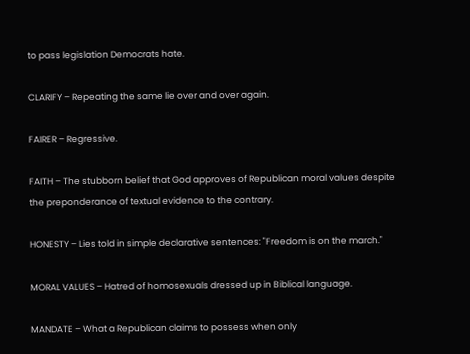to pass legislation Democrats hate.

CLARIFY – Repeating the same lie over and over again.

FAIRER – Regressive.

FAITH – The stubborn belief that God approves of Republican moral values despite the preponderance of textual evidence to the contrary.

HONESTY – Lies told in simple declarative sentences: "Freedom is on the march."

MORAL VALUES – Hatred of homosexuals dressed up in Biblical language.

MANDATE – What a Republican claims to possess when only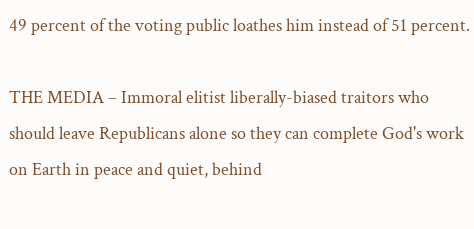49 percent of the voting public loathes him instead of 51 percent.

THE MEDIA – Immoral elitist liberally-biased traitors who should leave Republicans alone so they can complete God's work on Earth in peace and quiet, behind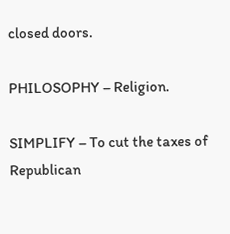closed doors.

PHILOSOPHY – Religion.

SIMPLIFY – To cut the taxes of Republican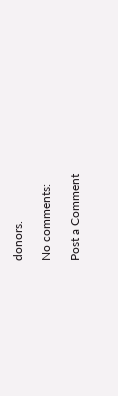donors.

No comments:

Post a Comment